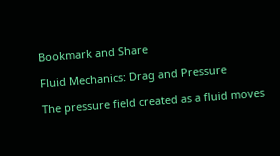Bookmark and Share

Fluid Mechanics: Drag and Pressure

The pressure field created as a fluid moves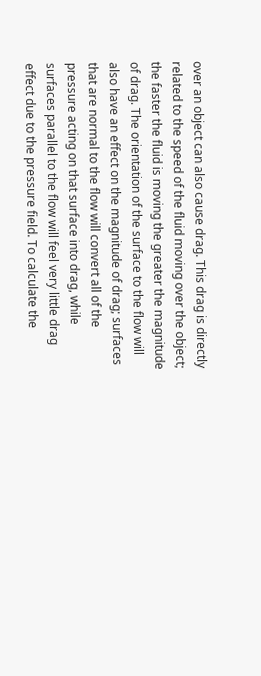over an object can also cause drag. This drag is directly related to the speed of the fluid moving over the object; the faster the fluid is moving the greater the magnitude of drag. The orientation of the surface to the flow will also have an effect on the magnitude of drag; surfaces that are normal to the flow will convert all of the pressure acting on that surface into drag, while surfaces parallel to the flow will feel very little drag effect due to the pressure field. To calculate the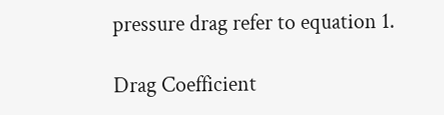pressure drag refer to equation 1.

Drag Coefficient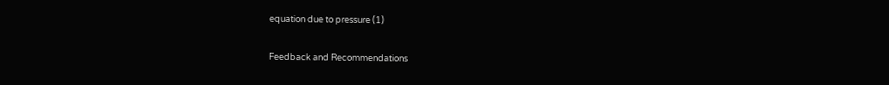equation due to pressure (1)

Feedback and Recommendations